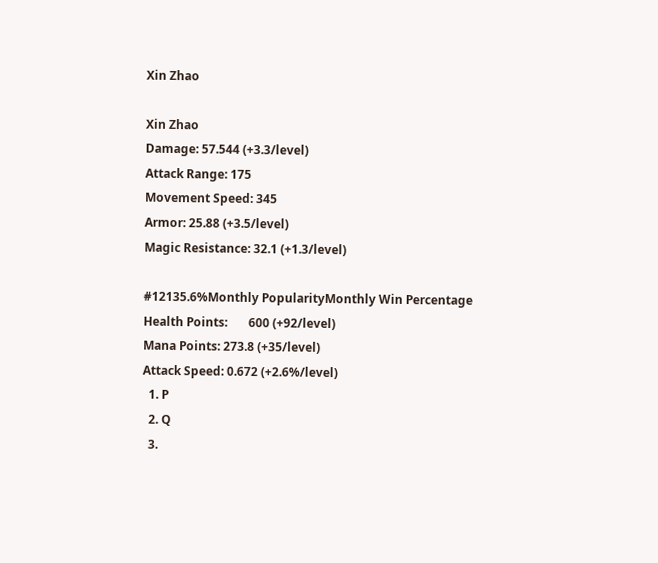Xin Zhao

Xin Zhao
Damage: 57.544 (+3.3/level)
Attack Range: 175
Movement Speed: 345
Armor: 25.88 (+3.5/level)
Magic Resistance: 32.1 (+1.3/level)

#12135.6%Monthly PopularityMonthly Win Percentage
Health Points:       600 (+92/level)
Mana Points: 273.8 (+35/level)
Attack Speed: 0.672 (+2.6%/level)
  1. P
  2. Q
  3.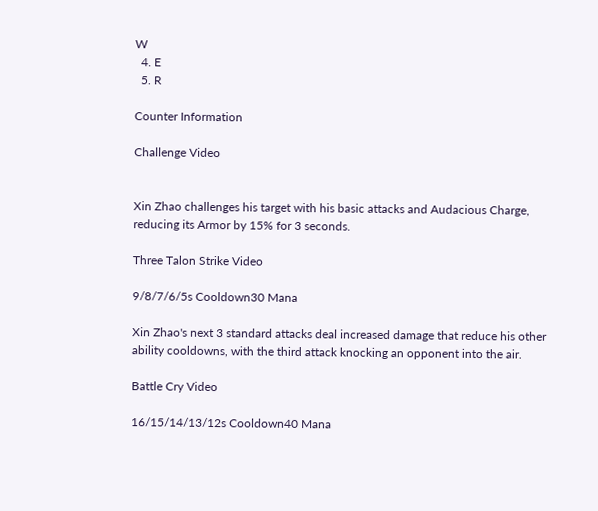W
  4. E
  5. R

Counter Information

Challenge Video


Xin Zhao challenges his target with his basic attacks and Audacious Charge, reducing its Armor by 15% for 3 seconds.

Three Talon Strike Video

9/8/7/6/5s Cooldown30 Mana

Xin Zhao's next 3 standard attacks deal increased damage that reduce his other ability cooldowns, with the third attack knocking an opponent into the air.

Battle Cry Video

16/15/14/13/12s Cooldown40 Mana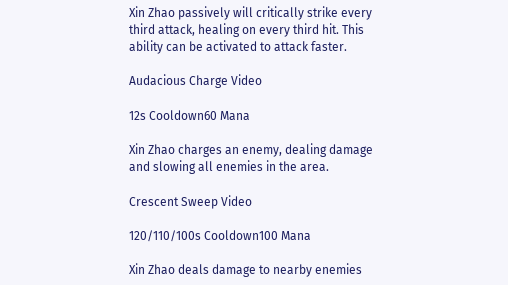Xin Zhao passively will critically strike every third attack, healing on every third hit. This ability can be activated to attack faster.

Audacious Charge Video

12s Cooldown60 Mana

Xin Zhao charges an enemy, dealing damage and slowing all enemies in the area.

Crescent Sweep Video

120/110/100s Cooldown100 Mana

Xin Zhao deals damage to nearby enemies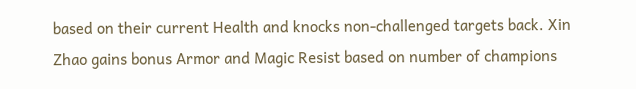based on their current Health and knocks non-challenged targets back. Xin Zhao gains bonus Armor and Magic Resist based on number of champions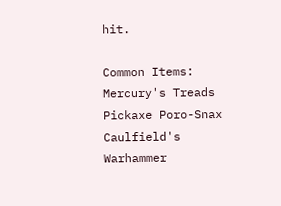hit.

Common Items: Mercury's Treads Pickaxe Poro-Snax Caulfield's Warhammer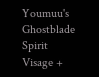Youmuu's Ghostblade Spirit Visage +